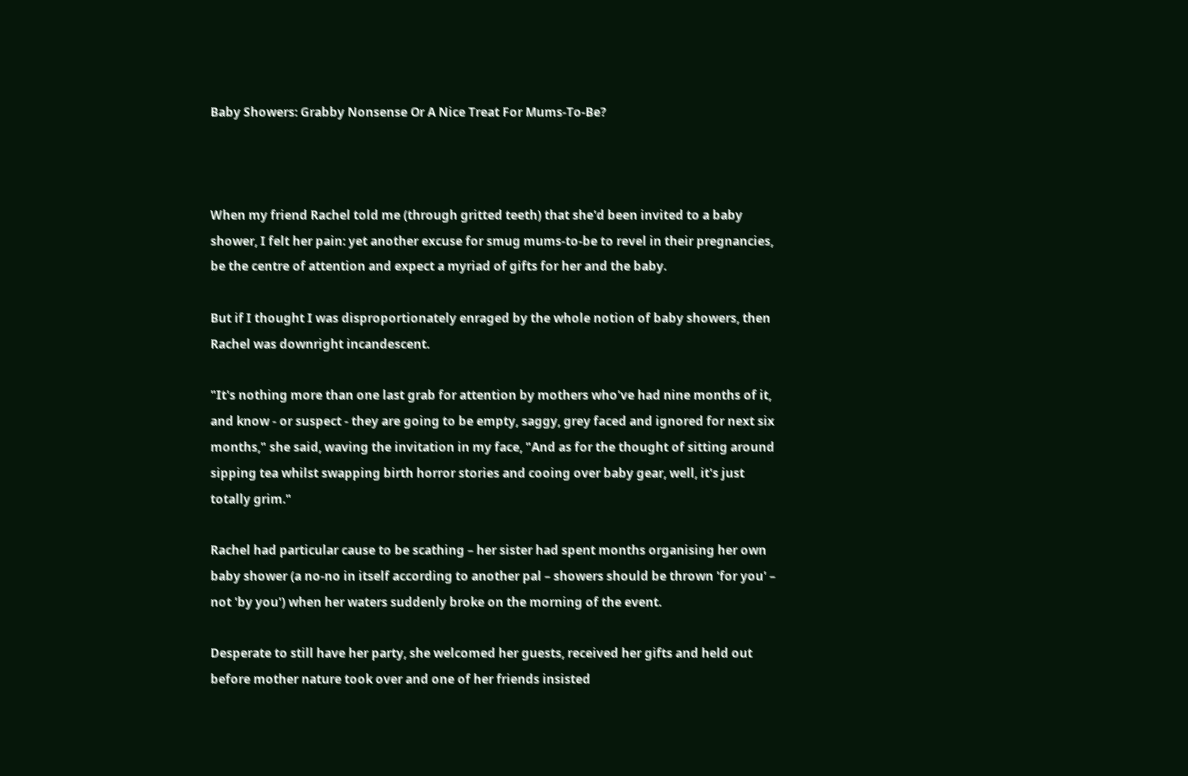Baby Showers: Grabby Nonsense Or A Nice Treat For Mums-To-Be?



When my friend Rachel told me (through gritted teeth) that she'd been invited to a baby shower, I felt her pain: yet another excuse for smug mums-to-be to revel in their pregnancies, be the centre of attention and expect a myriad of gifts for her and the baby.

But if I thought I was disproportionately enraged by the whole notion of baby showers, then Rachel was downright incandescent.

"It's nothing more than one last grab for attention by mothers who've had nine months of it, and know - or suspect - they are going to be empty, saggy, grey faced and ignored for next six months," she said, waving the invitation in my face, "And as for the thought of sitting around sipping tea whilst swapping birth horror stories and cooing over baby gear, well, it's just totally grim."

Rachel had particular cause to be scathing – her sister had spent months organising her own baby shower (a no-no in itself according to another pal – showers should be thrown 'for you' – not 'by you') when her waters suddenly broke on the morning of the event.

Desperate to still have her party, she welcomed her guests, received her gifts and held out before mother nature took over and one of her friends insisted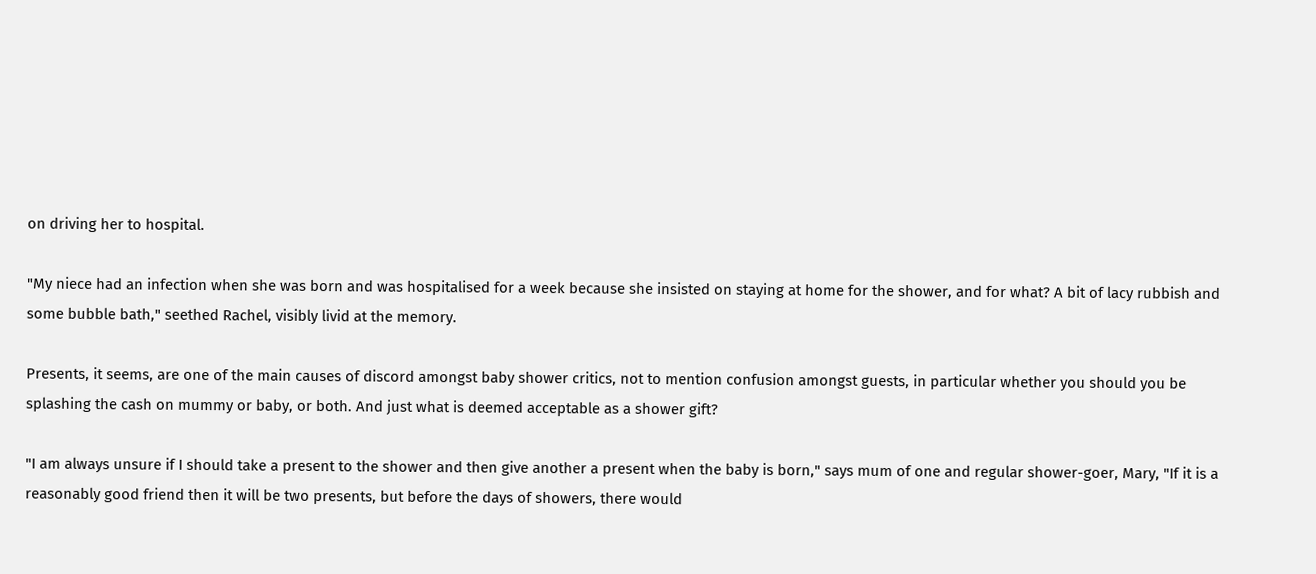on driving her to hospital.

"My niece had an infection when she was born and was hospitalised for a week because she insisted on staying at home for the shower, and for what? A bit of lacy rubbish and some bubble bath," seethed Rachel, visibly livid at the memory.

Presents, it seems, are one of the main causes of discord amongst baby shower critics, not to mention confusion amongst guests, in particular whether you should you be splashing the cash on mummy or baby, or both. And just what is deemed acceptable as a shower gift?

"I am always unsure if I should take a present to the shower and then give another a present when the baby is born," says mum of one and regular shower-goer, Mary, "If it is a reasonably good friend then it will be two presents, but before the days of showers, there would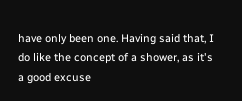have only been one. Having said that, I do like the concept of a shower, as it's a good excuse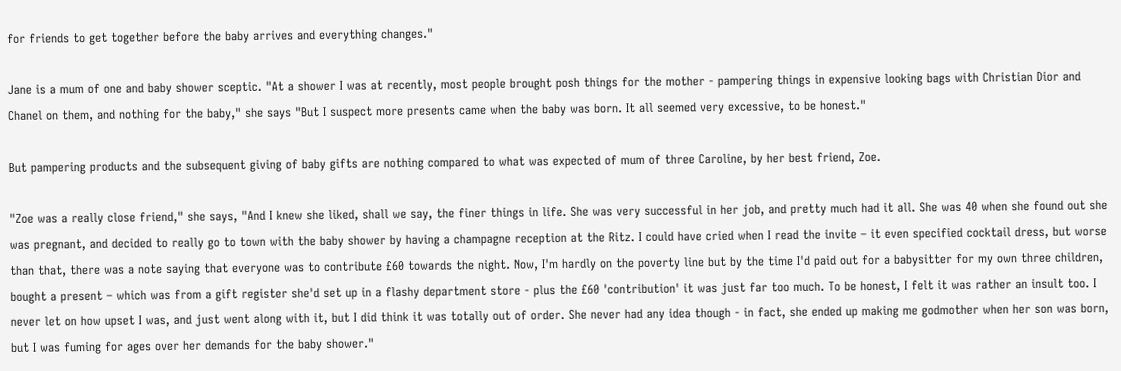for friends to get together before the baby arrives and everything changes."

Jane is a mum of one and baby shower sceptic. "At a shower I was at recently, most people brought posh things for the mother - pampering things in expensive looking bags with Christian Dior and Chanel on them, and nothing for the baby," she says "But I suspect more presents came when the baby was born. It all seemed very excessive, to be honest."

But pampering products and the subsequent giving of baby gifts are nothing compared to what was expected of mum of three Caroline, by her best friend, Zoe.

"Zoe was a really close friend," she says, "And I knew she liked, shall we say, the finer things in life. She was very successful in her job, and pretty much had it all. She was 40 when she found out she was pregnant, and decided to really go to town with the baby shower by having a champagne reception at the Ritz. I could have cried when I read the invite – it even specified cocktail dress, but worse than that, there was a note saying that everyone was to contribute £60 towards the night. Now, I'm hardly on the poverty line but by the time I'd paid out for a babysitter for my own three children, bought a present – which was from a gift register she'd set up in a flashy department store - plus the £60 'contribution' it was just far too much. To be honest, I felt it was rather an insult too. I never let on how upset I was, and just went along with it, but I did think it was totally out of order. She never had any idea though - in fact, she ended up making me godmother when her son was born, but I was fuming for ages over her demands for the baby shower."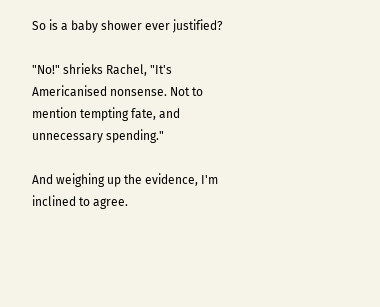So is a baby shower ever justified?

"No!" shrieks Rachel, "It's Americanised nonsense. Not to mention tempting fate, and unnecessary spending."

And weighing up the evidence, I'm inclined to agree.